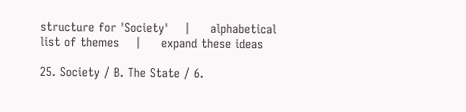structure for 'Society'    |     alphabetical list of themes    |     expand these ideas

25. Society / B. The State / 6.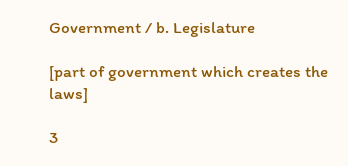Government / b. Legislature

[part of government which creates the laws]

3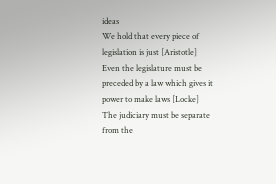ideas
We hold that every piece of legislation is just [Aristotle]
Even the legislature must be preceded by a law which gives it power to make laws [Locke]
The judiciary must be separate from the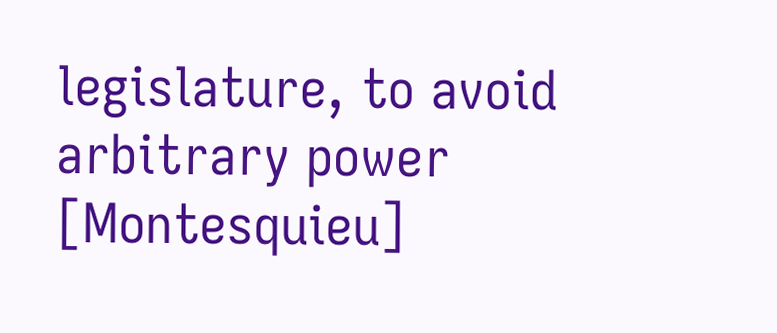legislature, to avoid arbitrary power [Montesquieu]